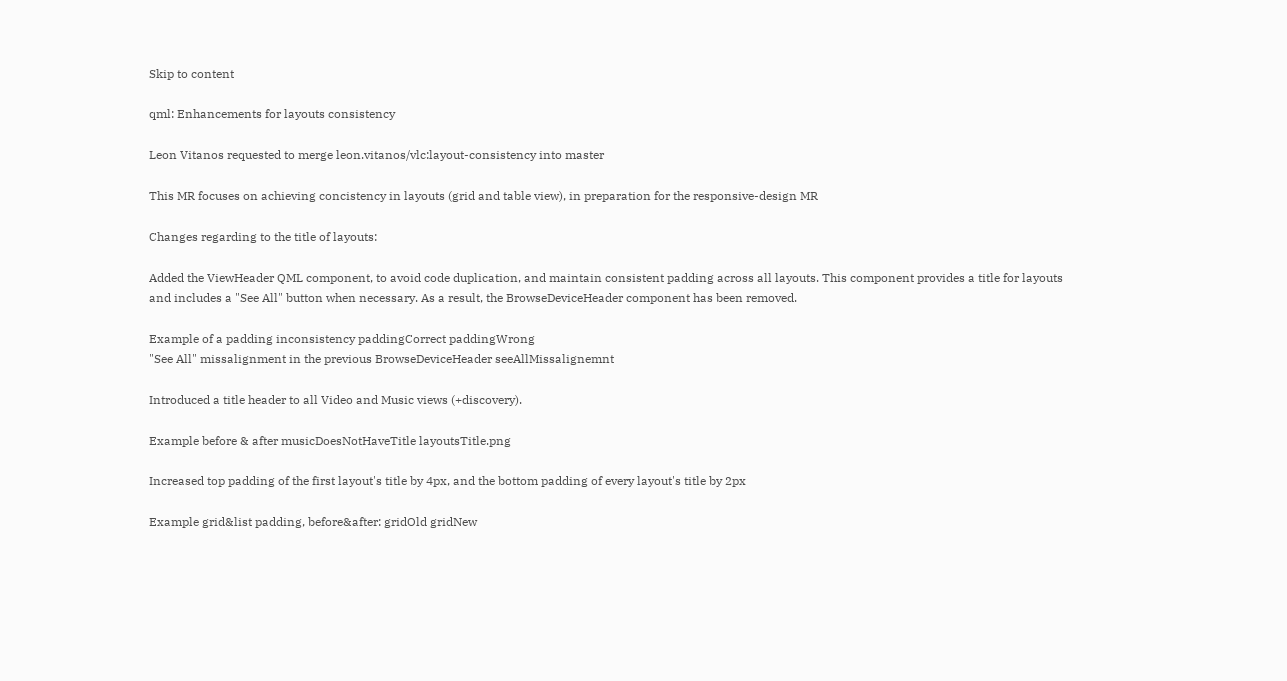Skip to content

qml: Enhancements for layouts consistency

Leon Vitanos requested to merge leon.vitanos/vlc:layout-consistency into master

This MR focuses on achieving concistency in layouts (grid and table view), in preparation for the responsive-design MR

Changes regarding to the title of layouts:

Added the ViewHeader QML component, to avoid code duplication, and maintain consistent padding across all layouts. This component provides a title for layouts and includes a "See All" button when necessary. As a result, the BrowseDeviceHeader component has been removed.

Example of a padding inconsistency paddingCorrect paddingWrong
"See All" missalignment in the previous BrowseDeviceHeader seeAllMissalignemnt

Introduced a title header to all Video and Music views (+discovery).

Example before & after musicDoesNotHaveTitle layoutsTitle.png

Increased top padding of the first layout's title by 4px, and the bottom padding of every layout's title by 2px

Example grid&list padding, before&after: gridOld gridNew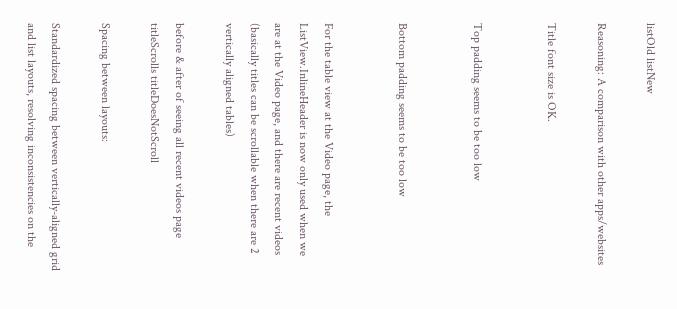listOld listNew

Reasoning: A comparison with other apps/websites

Title font size is OK.


Top padding seems to be too low


Bottom padding seems to be too low


For the table view at the Video page, the ListView.InlineHeader is now only used when we are at the Video page, and there are recent videos (basically titles can be scrollable when there are 2 vertically aligned tables)

before & after of seeing all recent videos page titleScrolls titleDoesNotScroll

Spacing between layouts:

Standardized spacing between vertically-aligned grid and list layouts, resolving inconsistencies on the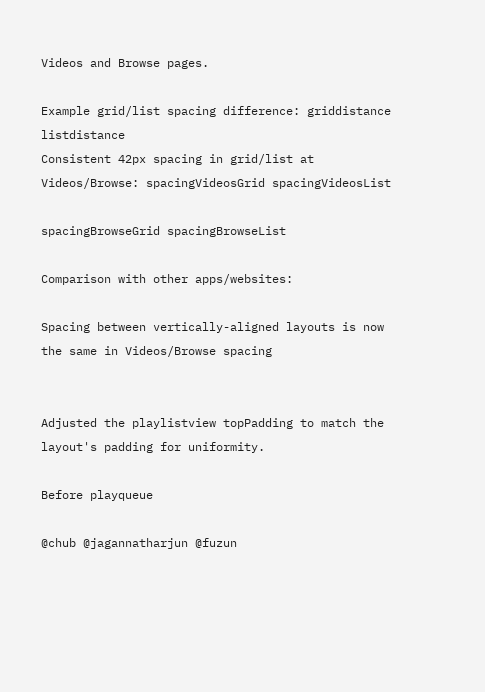Videos and Browse pages.

Example grid/list spacing difference: griddistance listdistance
Consistent 42px spacing in grid/list at Videos/Browse: spacingVideosGrid spacingVideosList

spacingBrowseGrid spacingBrowseList

Comparison with other apps/websites:

Spacing between vertically-aligned layouts is now the same in Videos/Browse spacing


Adjusted the playlistview topPadding to match the layout's padding for uniformity.

Before playqueue

@chub @jagannatharjun @fuzun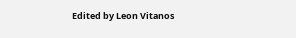Edited by Leon Vitanos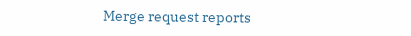Merge request reports